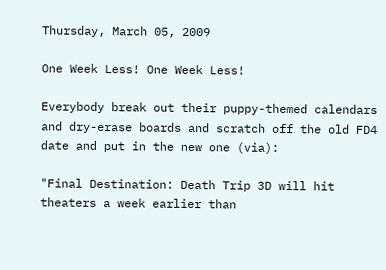Thursday, March 05, 2009

One Week Less! One Week Less!

Everybody break out their puppy-themed calendars and dry-erase boards and scratch off the old FD4 date and put in the new one (via):

"Final Destination: Death Trip 3D will hit theaters a week earlier than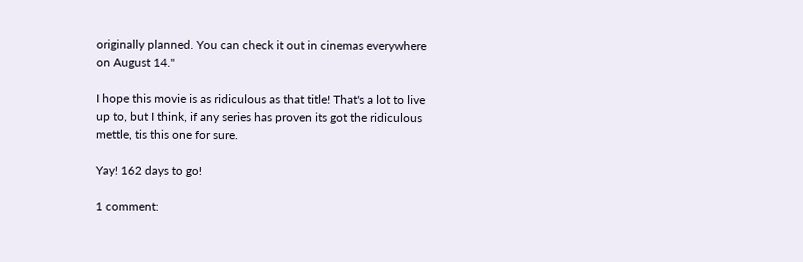originally planned. You can check it out in cinemas everywhere on August 14."

I hope this movie is as ridiculous as that title! That's a lot to live up to, but I think, if any series has proven its got the ridiculous mettle, tis this one for sure.

Yay! 162 days to go!

1 comment: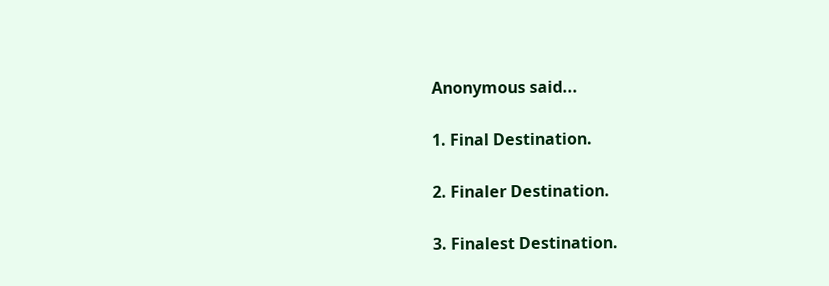Anonymous said...

1. Final Destination.

2. Finaler Destination.

3. Finalest Destination.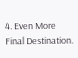4. Even More Final Destination.